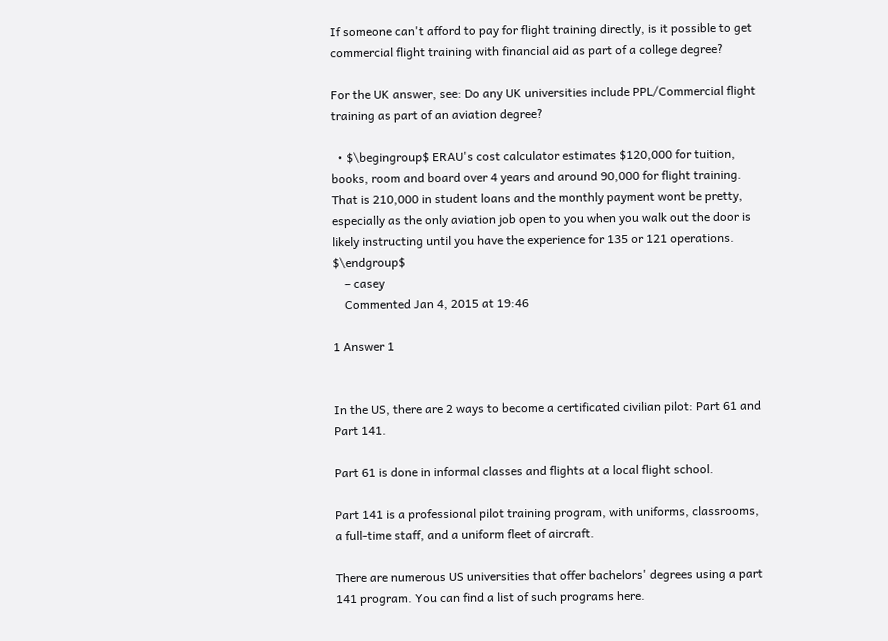If someone can't afford to pay for flight training directly, is it possible to get commercial flight training with financial aid as part of a college degree?

For the UK answer, see: Do any UK universities include PPL/Commercial flight training as part of an aviation degree?

  • $\begingroup$ ERAU's cost calculator estimates $120,000 for tuition, books, room and board over 4 years and around 90,000 for flight training. That is 210,000 in student loans and the monthly payment wont be pretty, especially as the only aviation job open to you when you walk out the door is likely instructing until you have the experience for 135 or 121 operations. $\endgroup$
    – casey
    Commented Jan 4, 2015 at 19:46

1 Answer 1


In the US, there are 2 ways to become a certificated civilian pilot: Part 61 and Part 141.

Part 61 is done in informal classes and flights at a local flight school.

Part 141 is a professional pilot training program, with uniforms, classrooms, a full-time staff, and a uniform fleet of aircraft.

There are numerous US universities that offer bachelors' degrees using a part 141 program. You can find a list of such programs here.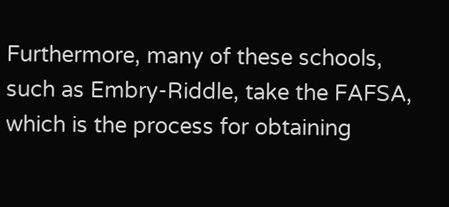Furthermore, many of these schools, such as Embry-Riddle, take the FAFSA, which is the process for obtaining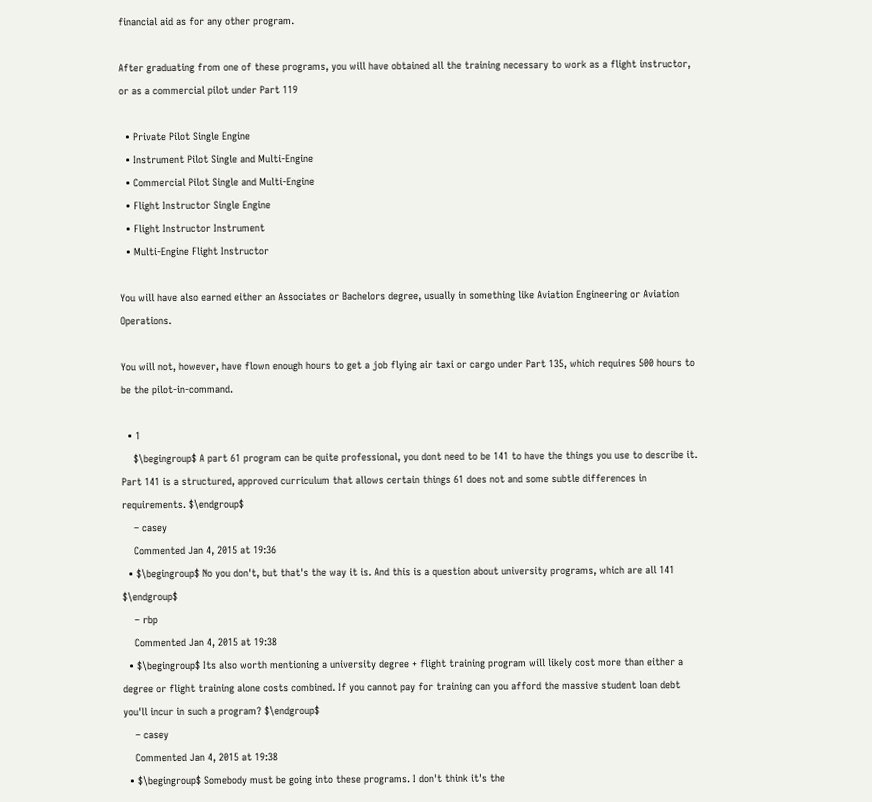financial aid as for any other program.

After graduating from one of these programs, you will have obtained all the training necessary to work as a flight instructor, or as a commercial pilot under Part 119

  • Private Pilot Single Engine
  • Instrument Pilot Single and Multi-Engine
  • Commercial Pilot Single and Multi-Engine
  • Flight Instructor Single Engine
  • Flight Instructor Instrument
  • Multi-Engine Flight Instructor

You will have also earned either an Associates or Bachelors degree, usually in something like Aviation Engineering or Aviation Operations.

You will not, however, have flown enough hours to get a job flying air taxi or cargo under Part 135, which requires 500 hours to be the pilot-in-command.

  • 1
    $\begingroup$ A part 61 program can be quite professional, you dont need to be 141 to have the things you use to describe it. Part 141 is a structured, approved curriculum that allows certain things 61 does not and some subtle differences in requirements. $\endgroup$
    – casey
    Commented Jan 4, 2015 at 19:36
  • $\begingroup$ No you don't, but that's the way it is. And this is a question about university programs, which are all 141 $\endgroup$
    – rbp
    Commented Jan 4, 2015 at 19:38
  • $\begingroup$ Its also worth mentioning a university degree + flight training program will likely cost more than either a degree or flight training alone costs combined. If you cannot pay for training can you afford the massive student loan debt you'll incur in such a program? $\endgroup$
    – casey
    Commented Jan 4, 2015 at 19:38
  • $\begingroup$ Somebody must be going into these programs. I don't think it's the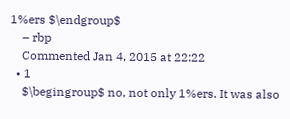1%ers $\endgroup$
    – rbp
    Commented Jan 4, 2015 at 22:22
  • 1
    $\begingroup$ no, not only 1%ers. It was also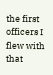the first officers I flew with that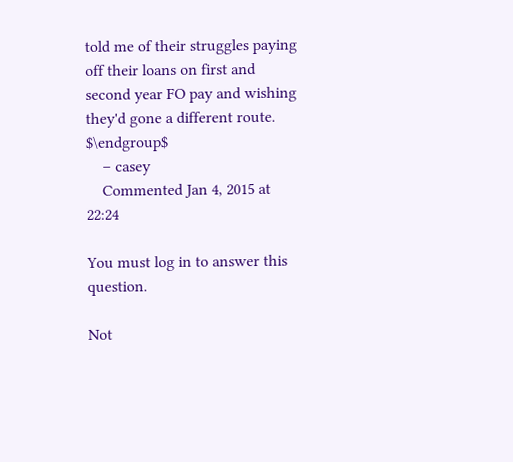told me of their struggles paying off their loans on first and second year FO pay and wishing they'd gone a different route. $\endgroup$
    – casey
    Commented Jan 4, 2015 at 22:24

You must log in to answer this question.

Not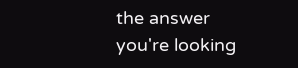the answer you're looking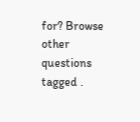for? Browse other questions tagged .